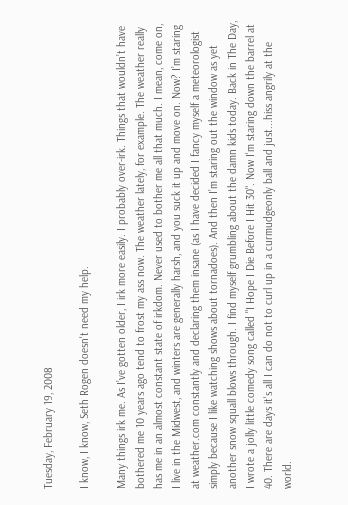Tuesday, February 19, 2008

I know, I know, Seth Rogen doesn't need my help.

Many things irk me. As I’ve gotten older, I irk more easily. I probably over-irk. Things that wouldn’t have bothered me 10 years ago tend to frost my ass now. The weather lately, for example. The weather really has me in an almost constant state of irkdom. Never used to bother me all that much. I mean, come on, I live in the Midwest, and winters are generally harsh, and you suck it up and move on. Now? I’m staring at weather.com constantly and declaring them insane (as I have decided I fancy myself a meteorologist simply because I like watching shows about tornadoes). And then I’m staring out the window as yet another snow squall blows through. I find myself grumbling about the damn kids today. Back in The Day, I wrote a jolly little comedy song called "I Hope I Die Before I Hit 30". Now I'm staring down the barrel at 40. There are days it's all I can do not to curl up in a curmudgeonly ball and just...hiss angrily at the world.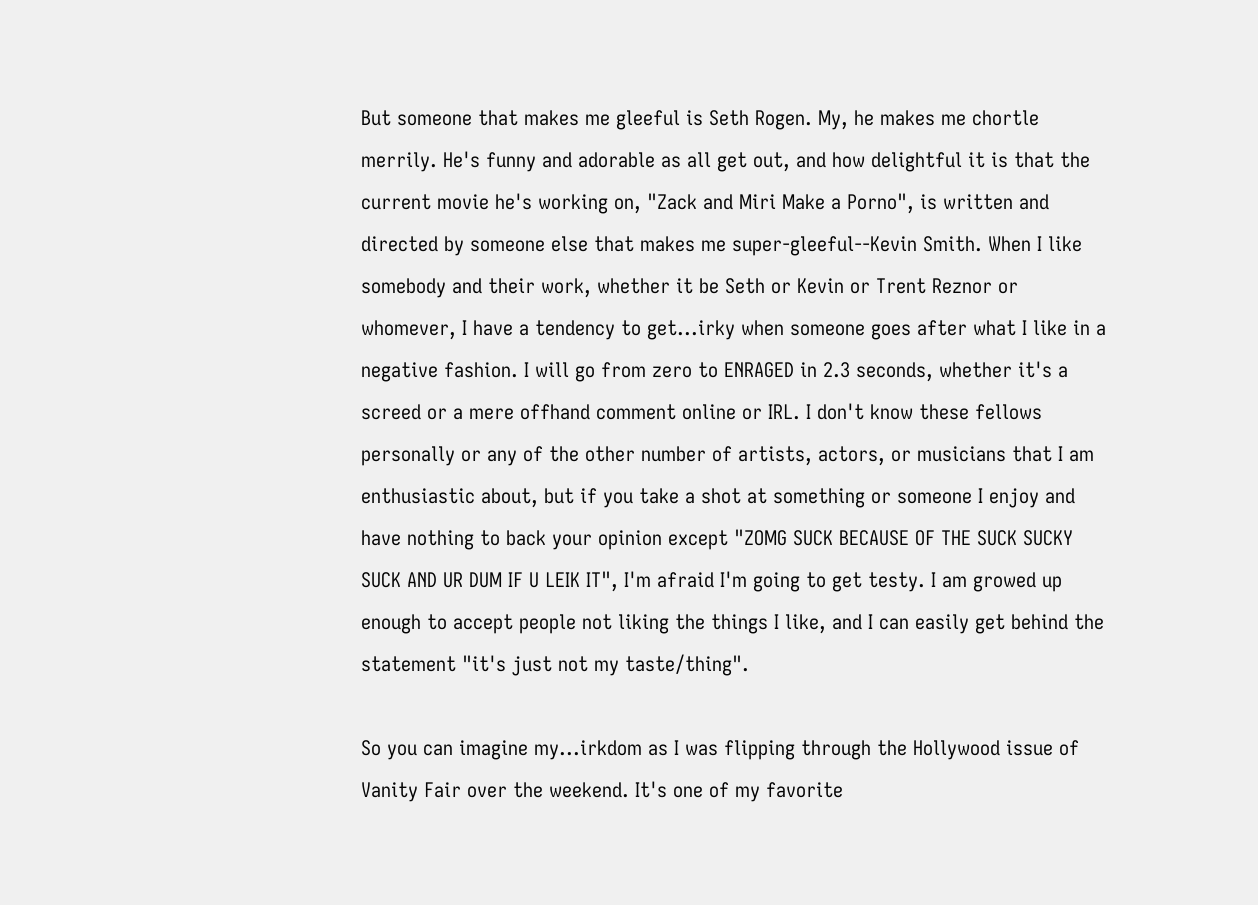But someone that makes me gleeful is Seth Rogen. My, he makes me chortle merrily. He's funny and adorable as all get out, and how delightful it is that the current movie he's working on, "Zack and Miri Make a Porno", is written and directed by someone else that makes me super-gleeful--Kevin Smith. When I like somebody and their work, whether it be Seth or Kevin or Trent Reznor or whomever, I have a tendency to get...irky when someone goes after what I like in a negative fashion. I will go from zero to ENRAGED in 2.3 seconds, whether it's a screed or a mere offhand comment online or IRL. I don't know these fellows personally or any of the other number of artists, actors, or musicians that I am enthusiastic about, but if you take a shot at something or someone I enjoy and have nothing to back your opinion except "ZOMG SUCK BECAUSE OF THE SUCK SUCKY SUCK AND UR DUM IF U LEIK IT", I'm afraid I'm going to get testy. I am growed up enough to accept people not liking the things I like, and I can easily get behind the statement "it's just not my taste/thing".

So you can imagine my...irkdom as I was flipping through the Hollywood issue of Vanity Fair over the weekend. It's one of my favorite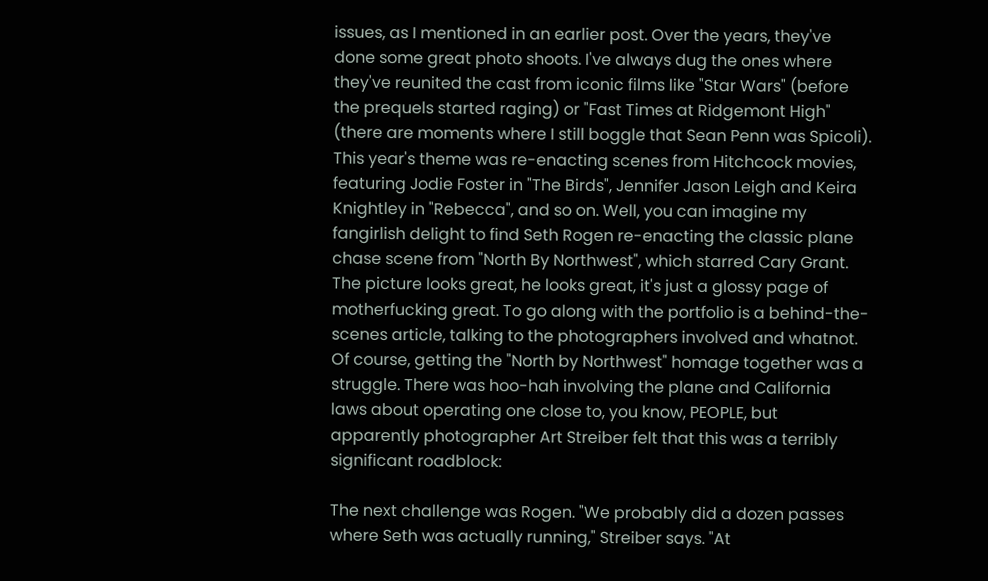issues, as I mentioned in an earlier post. Over the years, they've done some great photo shoots. I've always dug the ones where they've reunited the cast from iconic films like "Star Wars" (before the prequels started raging) or "Fast Times at Ridgemont High" (there are moments where I still boggle that Sean Penn was Spicoli). This year's theme was re-enacting scenes from Hitchcock movies, featuring Jodie Foster in "The Birds", Jennifer Jason Leigh and Keira Knightley in "Rebecca", and so on. Well, you can imagine my fangirlish delight to find Seth Rogen re-enacting the classic plane chase scene from "North By Northwest", which starred Cary Grant. The picture looks great, he looks great, it's just a glossy page of motherfucking great. To go along with the portfolio is a behind-the-scenes article, talking to the photographers involved and whatnot. Of course, getting the "North by Northwest" homage together was a struggle. There was hoo-hah involving the plane and California laws about operating one close to, you know, PEOPLE, but apparently photographer Art Streiber felt that this was a terribly significant roadblock:

The next challenge was Rogen. "We probably did a dozen passes where Seth was actually running," Streiber says. "At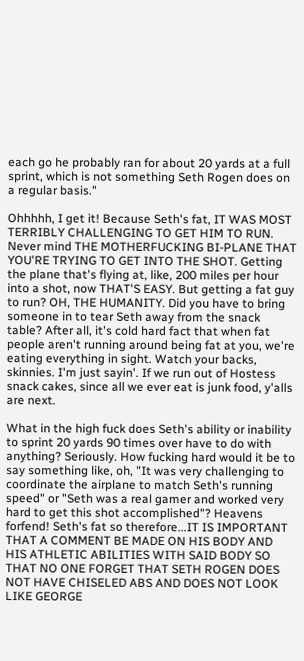each go he probably ran for about 20 yards at a full sprint, which is not something Seth Rogen does on a regular basis."

Ohhhhh, I get it! Because Seth's fat, IT WAS MOST TERRIBLY CHALLENGING TO GET HIM TO RUN. Never mind THE MOTHERFUCKING BI-PLANE THAT YOU'RE TRYING TO GET INTO THE SHOT. Getting the plane that's flying at, like, 200 miles per hour into a shot, now THAT'S EASY. But getting a fat guy to run? OH, THE HUMANITY. Did you have to bring someone in to tear Seth away from the snack table? After all, it's cold hard fact that when fat people aren't running around being fat at you, we're eating everything in sight. Watch your backs, skinnies. I'm just sayin'. If we run out of Hostess snack cakes, since all we ever eat is junk food, y'alls are next.

What in the high fuck does Seth's ability or inability to sprint 20 yards 90 times over have to do with anything? Seriously. How fucking hard would it be to say something like, oh, "It was very challenging to coordinate the airplane to match Seth's running speed" or "Seth was a real gamer and worked very hard to get this shot accomplished"? Heavens forfend! Seth's fat so therefore...IT IS IMPORTANT THAT A COMMENT BE MADE ON HIS BODY AND HIS ATHLETIC ABILITIES WITH SAID BODY SO THAT NO ONE FORGET THAT SETH ROGEN DOES NOT HAVE CHISELED ABS AND DOES NOT LOOK LIKE GEORGE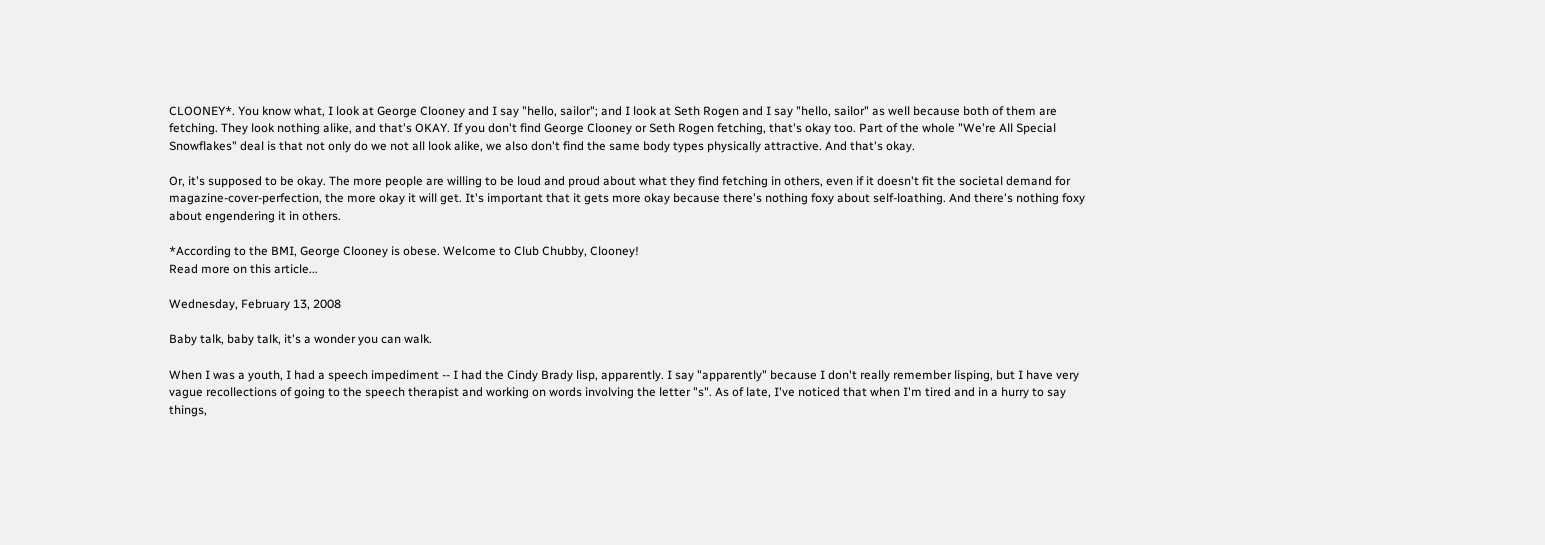CLOONEY*. You know what, I look at George Clooney and I say "hello, sailor"; and I look at Seth Rogen and I say "hello, sailor" as well because both of them are fetching. They look nothing alike, and that's OKAY. If you don't find George Clooney or Seth Rogen fetching, that's okay too. Part of the whole "We're All Special Snowflakes" deal is that not only do we not all look alike, we also don't find the same body types physically attractive. And that's okay.

Or, it's supposed to be okay. The more people are willing to be loud and proud about what they find fetching in others, even if it doesn't fit the societal demand for magazine-cover-perfection, the more okay it will get. It's important that it gets more okay because there's nothing foxy about self-loathing. And there's nothing foxy about engendering it in others.

*According to the BMI, George Clooney is obese. Welcome to Club Chubby, Clooney!
Read more on this article...

Wednesday, February 13, 2008

Baby talk, baby talk, it's a wonder you can walk.

When I was a youth, I had a speech impediment -- I had the Cindy Brady lisp, apparently. I say "apparently" because I don't really remember lisping, but I have very vague recollections of going to the speech therapist and working on words involving the letter "s". As of late, I've noticed that when I'm tired and in a hurry to say things,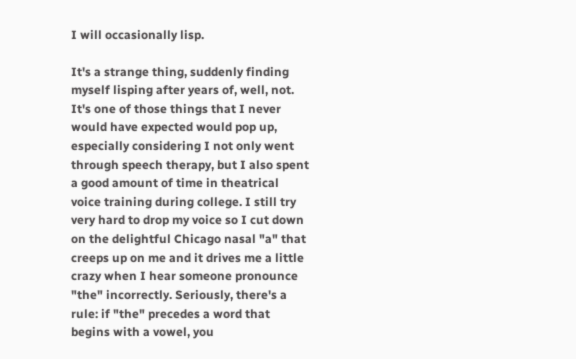I will occasionally lisp.

It's a strange thing, suddenly finding myself lisping after years of, well, not. It's one of those things that I never would have expected would pop up, especially considering I not only went through speech therapy, but I also spent a good amount of time in theatrical voice training during college. I still try very hard to drop my voice so I cut down on the delightful Chicago nasal "a" that creeps up on me and it drives me a little crazy when I hear someone pronounce "the" incorrectly. Seriously, there's a rule: if "the" precedes a word that begins with a vowel, you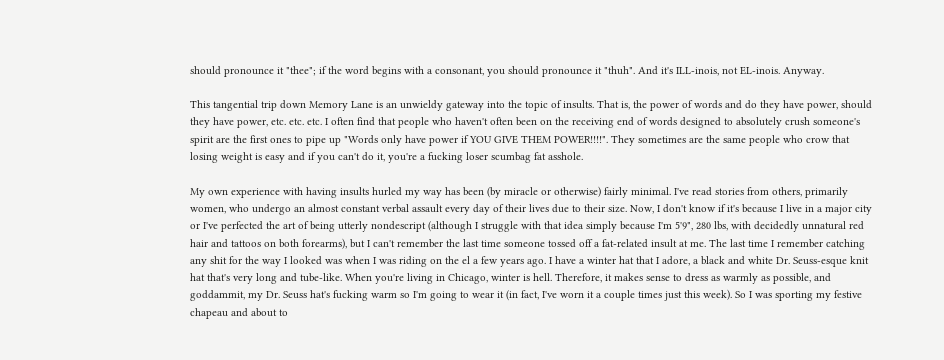should pronounce it "thee"; if the word begins with a consonant, you should pronounce it "thuh". And it's ILL-inois, not EL-inois. Anyway.

This tangential trip down Memory Lane is an unwieldy gateway into the topic of insults. That is, the power of words and do they have power, should they have power, etc. etc. etc. I often find that people who haven't often been on the receiving end of words designed to absolutely crush someone's spirit are the first ones to pipe up "Words only have power if YOU GIVE THEM POWER!!!!". They sometimes are the same people who crow that losing weight is easy and if you can't do it, you're a fucking loser scumbag fat asshole.

My own experience with having insults hurled my way has been (by miracle or otherwise) fairly minimal. I've read stories from others, primarily women, who undergo an almost constant verbal assault every day of their lives due to their size. Now, I don't know if it's because I live in a major city or I've perfected the art of being utterly nondescript (although I struggle with that idea simply because I'm 5'9", 280 lbs, with decidedly unnatural red hair and tattoos on both forearms), but I can't remember the last time someone tossed off a fat-related insult at me. The last time I remember catching any shit for the way I looked was when I was riding on the el a few years ago. I have a winter hat that I adore, a black and white Dr. Seuss-esque knit hat that's very long and tube-like. When you're living in Chicago, winter is hell. Therefore, it makes sense to dress as warmly as possible, and goddammit, my Dr. Seuss hat's fucking warm so I'm going to wear it (in fact, I've worn it a couple times just this week). So I was sporting my festive chapeau and about to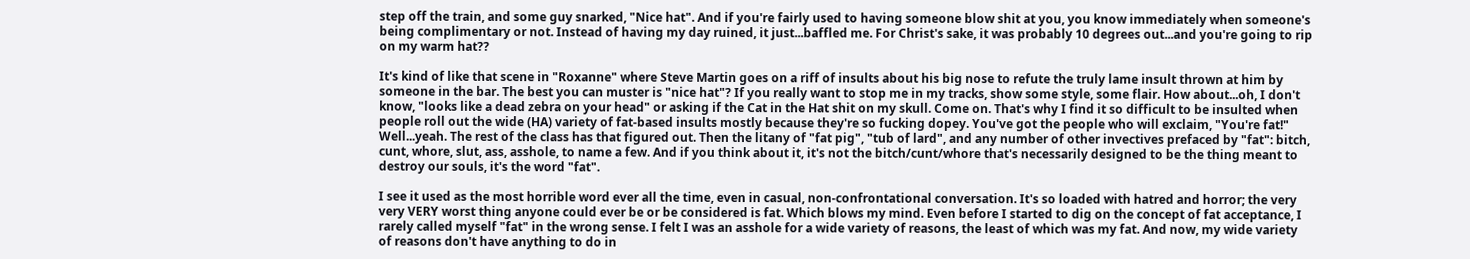step off the train, and some guy snarked, "Nice hat". And if you're fairly used to having someone blow shit at you, you know immediately when someone's being complimentary or not. Instead of having my day ruined, it just...baffled me. For Christ's sake, it was probably 10 degrees out...and you're going to rip on my warm hat??

It's kind of like that scene in "Roxanne" where Steve Martin goes on a riff of insults about his big nose to refute the truly lame insult thrown at him by someone in the bar. The best you can muster is "nice hat"? If you really want to stop me in my tracks, show some style, some flair. How about...oh, I don't know, "looks like a dead zebra on your head" or asking if the Cat in the Hat shit on my skull. Come on. That's why I find it so difficult to be insulted when people roll out the wide (HA) variety of fat-based insults mostly because they're so fucking dopey. You've got the people who will exclaim, "You're fat!" Well...yeah. The rest of the class has that figured out. Then the litany of "fat pig", "tub of lard", and any number of other invectives prefaced by "fat": bitch, cunt, whore, slut, ass, asshole, to name a few. And if you think about it, it's not the bitch/cunt/whore that's necessarily designed to be the thing meant to destroy our souls, it's the word "fat".

I see it used as the most horrible word ever all the time, even in casual, non-confrontational conversation. It's so loaded with hatred and horror; the very very VERY worst thing anyone could ever be or be considered is fat. Which blows my mind. Even before I started to dig on the concept of fat acceptance, I rarely called myself "fat" in the wrong sense. I felt I was an asshole for a wide variety of reasons, the least of which was my fat. And now, my wide variety of reasons don't have anything to do in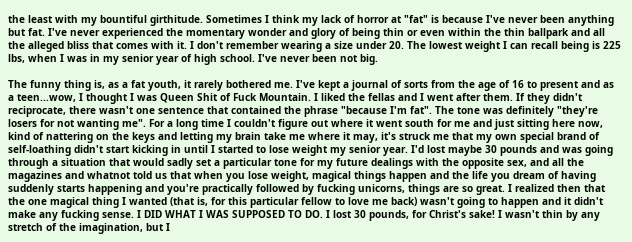the least with my bountiful girthitude. Sometimes I think my lack of horror at "fat" is because I've never been anything but fat. I've never experienced the momentary wonder and glory of being thin or even within the thin ballpark and all the alleged bliss that comes with it. I don't remember wearing a size under 20. The lowest weight I can recall being is 225 lbs, when I was in my senior year of high school. I've never been not big.

The funny thing is, as a fat youth, it rarely bothered me. I've kept a journal of sorts from the age of 16 to present and as a teen...wow, I thought I was Queen Shit of Fuck Mountain. I liked the fellas and I went after them. If they didn't reciprocate, there wasn't one sentence that contained the phrase "because I'm fat". The tone was definitely "they're losers for not wanting me". For a long time I couldn't figure out where it went south for me and just sitting here now, kind of nattering on the keys and letting my brain take me where it may, it's struck me that my own special brand of self-loathing didn't start kicking in until I started to lose weight my senior year. I'd lost maybe 30 pounds and was going through a situation that would sadly set a particular tone for my future dealings with the opposite sex, and all the magazines and whatnot told us that when you lose weight, magical things happen and the life you dream of having suddenly starts happening and you're practically followed by fucking unicorns, things are so great. I realized then that the one magical thing I wanted (that is, for this particular fellow to love me back) wasn't going to happen and it didn't make any fucking sense. I DID WHAT I WAS SUPPOSED TO DO. I lost 30 pounds, for Christ's sake! I wasn't thin by any stretch of the imagination, but I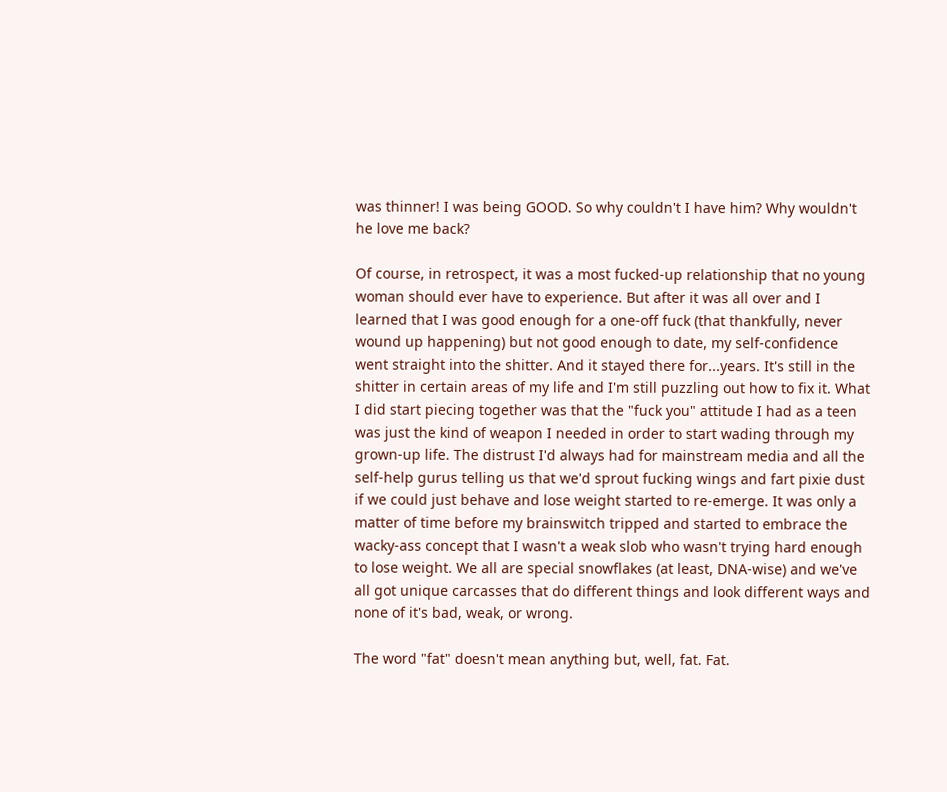was thinner! I was being GOOD. So why couldn't I have him? Why wouldn't he love me back?

Of course, in retrospect, it was a most fucked-up relationship that no young woman should ever have to experience. But after it was all over and I learned that I was good enough for a one-off fuck (that thankfully, never wound up happening) but not good enough to date, my self-confidence went straight into the shitter. And it stayed there for...years. It's still in the shitter in certain areas of my life and I'm still puzzling out how to fix it. What I did start piecing together was that the "fuck you" attitude I had as a teen was just the kind of weapon I needed in order to start wading through my grown-up life. The distrust I'd always had for mainstream media and all the self-help gurus telling us that we'd sprout fucking wings and fart pixie dust if we could just behave and lose weight started to re-emerge. It was only a matter of time before my brainswitch tripped and started to embrace the wacky-ass concept that I wasn't a weak slob who wasn't trying hard enough to lose weight. We all are special snowflakes (at least, DNA-wise) and we've all got unique carcasses that do different things and look different ways and none of it's bad, weak, or wrong.

The word "fat" doesn't mean anything but, well, fat. Fat.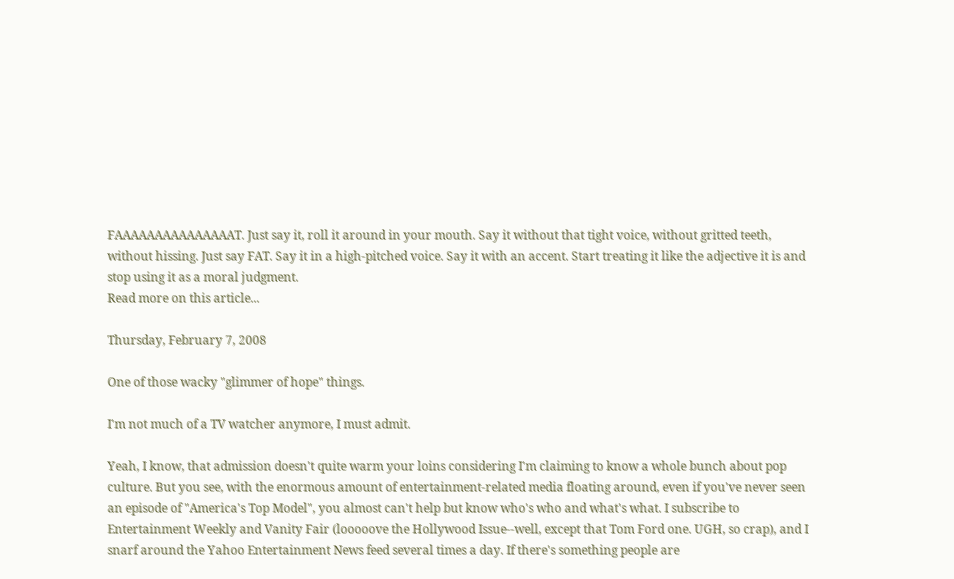FAAAAAAAAAAAAAAAT. Just say it, roll it around in your mouth. Say it without that tight voice, without gritted teeth, without hissing. Just say FAT. Say it in a high-pitched voice. Say it with an accent. Start treating it like the adjective it is and stop using it as a moral judgment.
Read more on this article...

Thursday, February 7, 2008

One of those wacky "glimmer of hope" things.

I'm not much of a TV watcher anymore, I must admit.

Yeah, I know, that admission doesn't quite warm your loins considering I'm claiming to know a whole bunch about pop culture. But you see, with the enormous amount of entertainment-related media floating around, even if you've never seen an episode of "America's Top Model", you almost can't help but know who's who and what's what. I subscribe to Entertainment Weekly and Vanity Fair (looooove the Hollywood Issue--well, except that Tom Ford one. UGH, so crap), and I snarf around the Yahoo Entertainment News feed several times a day. If there's something people are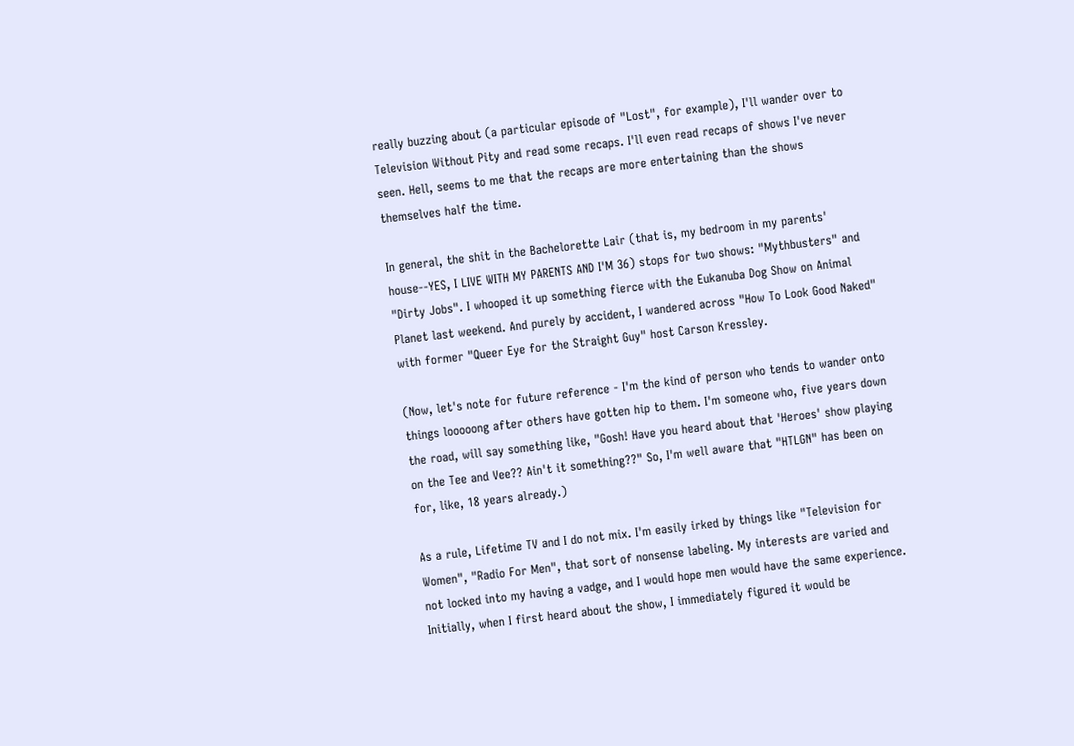really buzzing about (a particular episode of "Lost", for example), I'll wander over to Television Without Pity and read some recaps. I'll even read recaps of shows I've never seen. Hell, seems to me that the recaps are more entertaining than the shows themselves half the time.

In general, the shit in the Bachelorette Lair (that is, my bedroom in my parents' house--YES, I LIVE WITH MY PARENTS AND I'M 36) stops for two shows: "Mythbusters" and "Dirty Jobs". I whooped it up something fierce with the Eukanuba Dog Show on Animal Planet last weekend. And purely by accident, I wandered across "How To Look Good Naked" with former "Queer Eye for the Straight Guy" host Carson Kressley.

(Now, let's note for future reference - I'm the kind of person who tends to wander onto things looooong after others have gotten hip to them. I'm someone who, five years down the road, will say something like, "Gosh! Have you heard about that 'Heroes' show playing on the Tee and Vee?? Ain't it something??" So, I'm well aware that "HTLGN" has been on for, like, 18 years already.)

As a rule, Lifetime TV and I do not mix. I'm easily irked by things like "Television for Women", "Radio For Men", that sort of nonsense labeling. My interests are varied and not locked into my having a vadge, and I would hope men would have the same experience. Initially, when I first heard about the show, I immediately figured it would be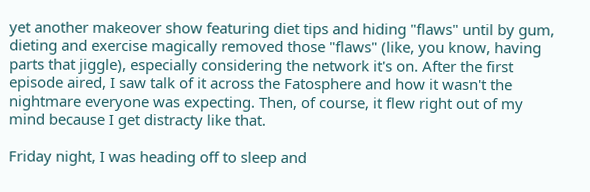yet another makeover show featuring diet tips and hiding "flaws" until by gum, dieting and exercise magically removed those "flaws" (like, you know, having parts that jiggle), especially considering the network it's on. After the first episode aired, I saw talk of it across the Fatosphere and how it wasn't the nightmare everyone was expecting. Then, of course, it flew right out of my mind because I get distracty like that.

Friday night, I was heading off to sleep and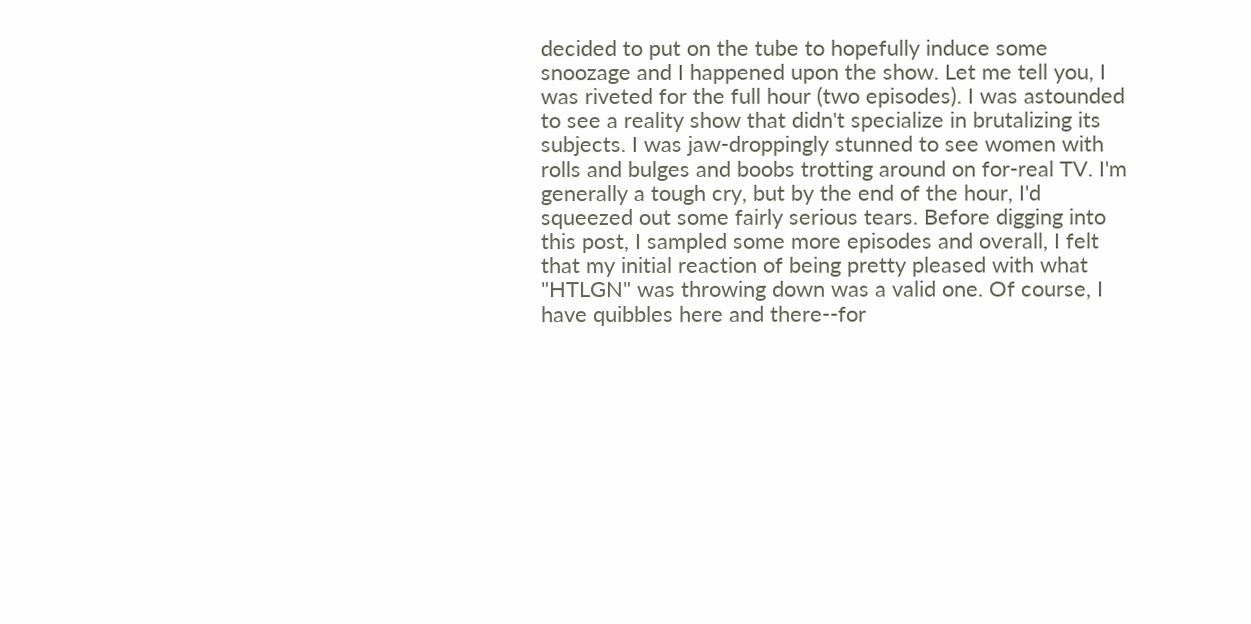decided to put on the tube to hopefully induce some snoozage and I happened upon the show. Let me tell you, I was riveted for the full hour (two episodes). I was astounded to see a reality show that didn't specialize in brutalizing its subjects. I was jaw-droppingly stunned to see women with rolls and bulges and boobs trotting around on for-real TV. I'm generally a tough cry, but by the end of the hour, I'd squeezed out some fairly serious tears. Before digging into this post, I sampled some more episodes and overall, I felt that my initial reaction of being pretty pleased with what "HTLGN" was throwing down was a valid one. Of course, I have quibbles here and there--for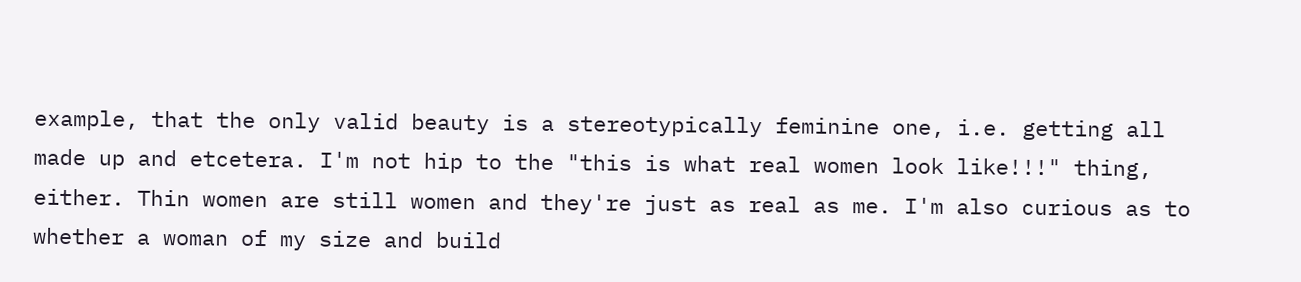example, that the only valid beauty is a stereotypically feminine one, i.e. getting all made up and etcetera. I'm not hip to the "this is what real women look like!!!" thing, either. Thin women are still women and they're just as real as me. I'm also curious as to whether a woman of my size and build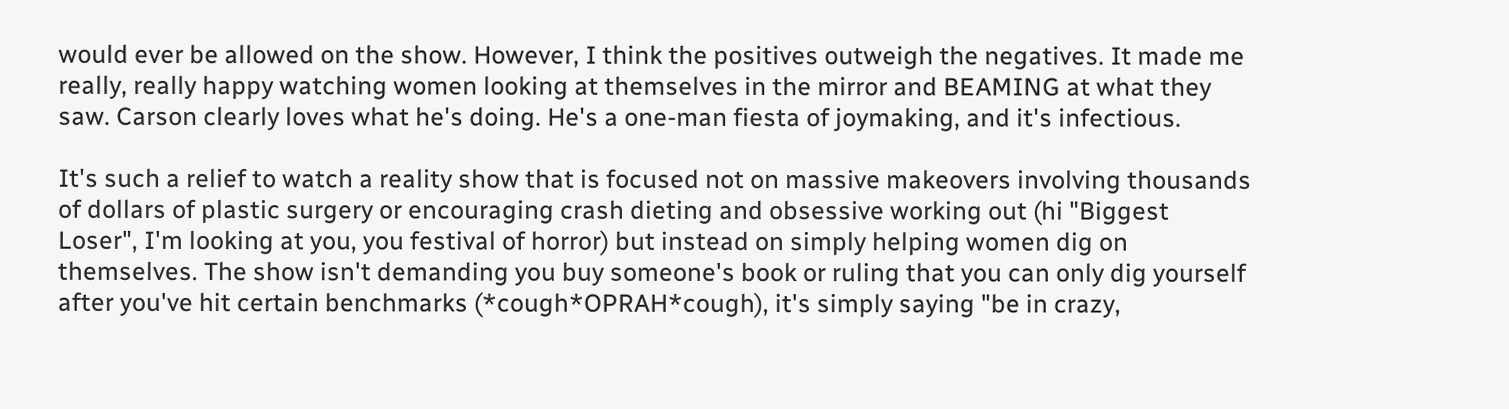would ever be allowed on the show. However, I think the positives outweigh the negatives. It made me really, really happy watching women looking at themselves in the mirror and BEAMING at what they saw. Carson clearly loves what he's doing. He's a one-man fiesta of joymaking, and it's infectious.

It's such a relief to watch a reality show that is focused not on massive makeovers involving thousands of dollars of plastic surgery or encouraging crash dieting and obsessive working out (hi "Biggest Loser", I'm looking at you, you festival of horror) but instead on simply helping women dig on themselves. The show isn't demanding you buy someone's book or ruling that you can only dig yourself after you've hit certain benchmarks (*cough*OPRAH*cough), it's simply saying "be in crazy,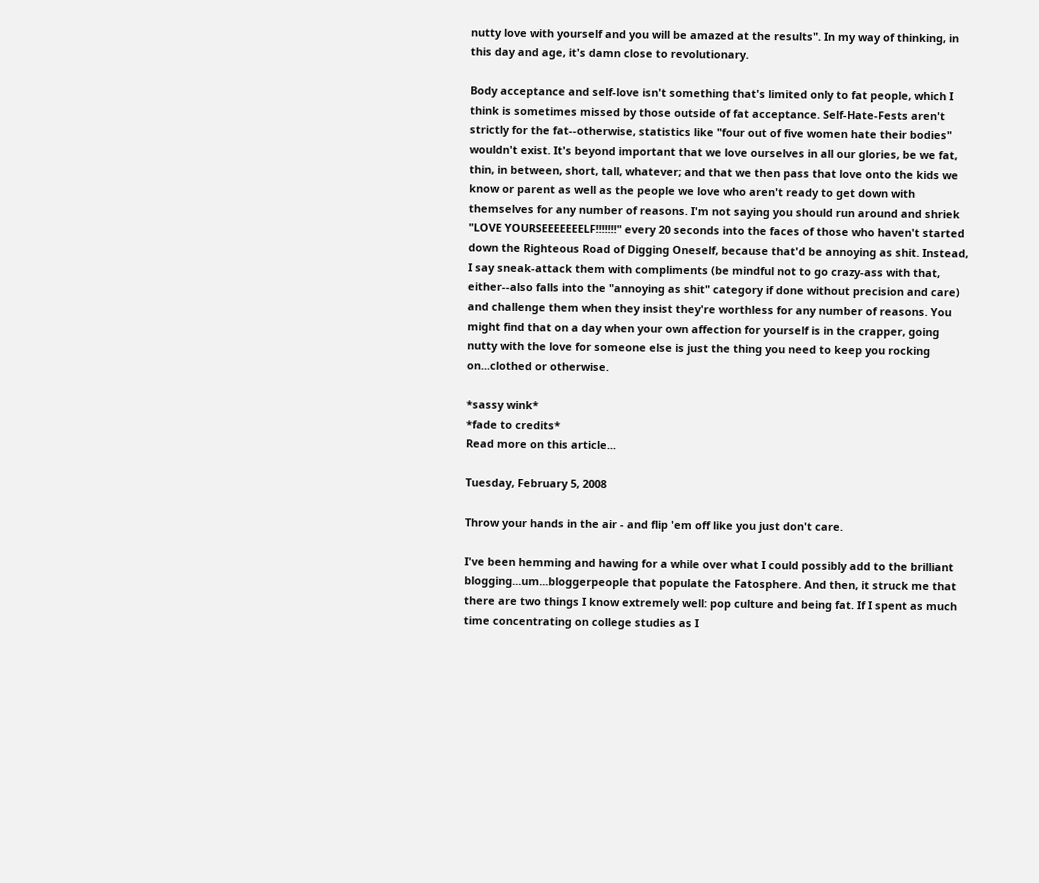nutty love with yourself and you will be amazed at the results". In my way of thinking, in this day and age, it's damn close to revolutionary.

Body acceptance and self-love isn't something that's limited only to fat people, which I think is sometimes missed by those outside of fat acceptance. Self-Hate-Fests aren't strictly for the fat--otherwise, statistics like "four out of five women hate their bodies" wouldn't exist. It's beyond important that we love ourselves in all our glories, be we fat, thin, in between, short, tall, whatever; and that we then pass that love onto the kids we know or parent as well as the people we love who aren't ready to get down with themselves for any number of reasons. I'm not saying you should run around and shriek "LOVE YOURSEEEEEEELF!!!!!!!" every 20 seconds into the faces of those who haven't started down the Righteous Road of Digging Oneself, because that'd be annoying as shit. Instead, I say sneak-attack them with compliments (be mindful not to go crazy-ass with that, either--also falls into the "annoying as shit" category if done without precision and care) and challenge them when they insist they're worthless for any number of reasons. You might find that on a day when your own affection for yourself is in the crapper, going nutty with the love for someone else is just the thing you need to keep you rocking on...clothed or otherwise.

*sassy wink*
*fade to credits*
Read more on this article...

Tuesday, February 5, 2008

Throw your hands in the air - and flip 'em off like you just don't care.

I've been hemming and hawing for a while over what I could possibly add to the brilliant blogging...um...bloggerpeople that populate the Fatosphere. And then, it struck me that there are two things I know extremely well: pop culture and being fat. If I spent as much time concentrating on college studies as I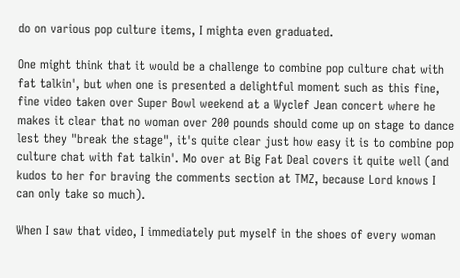do on various pop culture items, I mighta even graduated.

One might think that it would be a challenge to combine pop culture chat with fat talkin', but when one is presented a delightful moment such as this fine, fine video taken over Super Bowl weekend at a Wyclef Jean concert where he makes it clear that no woman over 200 pounds should come up on stage to dance lest they "break the stage", it's quite clear just how easy it is to combine pop culture chat with fat talkin'. Mo over at Big Fat Deal covers it quite well (and kudos to her for braving the comments section at TMZ, because Lord knows I can only take so much).

When I saw that video, I immediately put myself in the shoes of every woman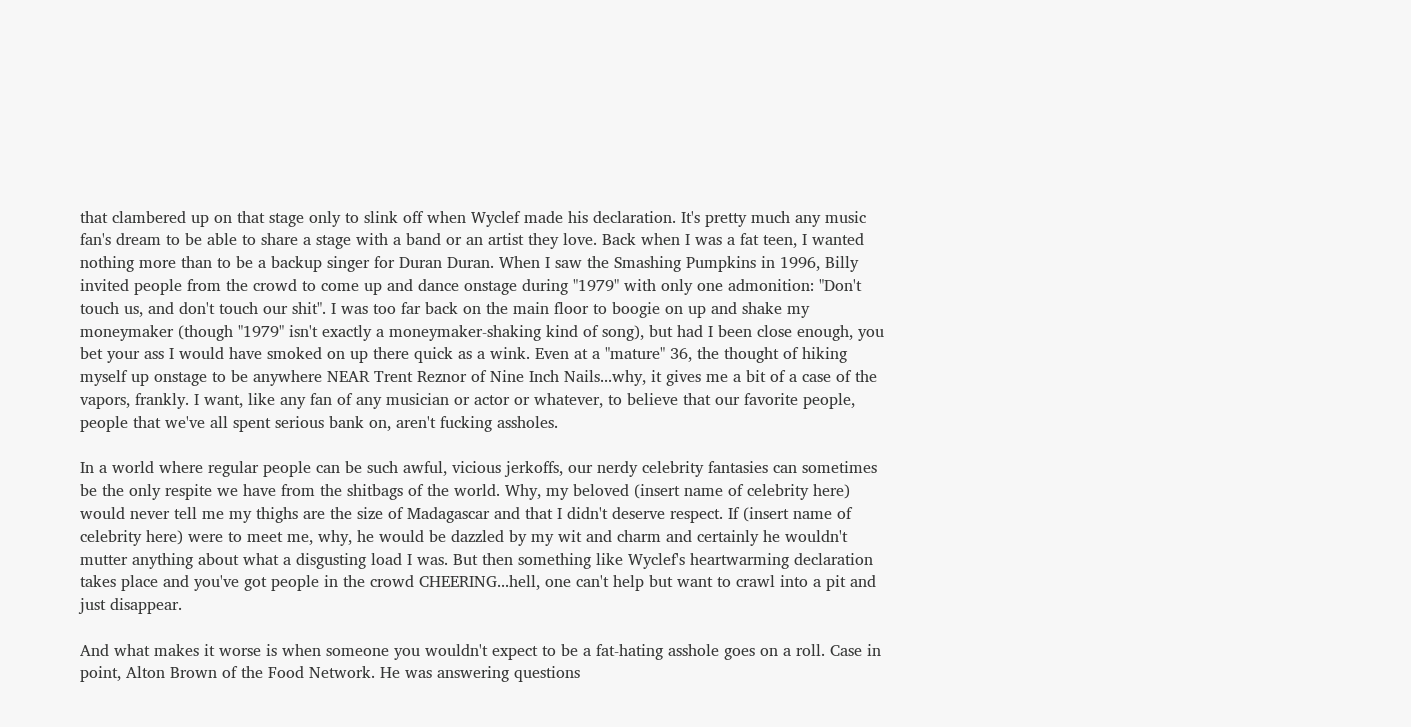that clambered up on that stage only to slink off when Wyclef made his declaration. It's pretty much any music fan's dream to be able to share a stage with a band or an artist they love. Back when I was a fat teen, I wanted nothing more than to be a backup singer for Duran Duran. When I saw the Smashing Pumpkins in 1996, Billy invited people from the crowd to come up and dance onstage during "1979" with only one admonition: "Don't touch us, and don't touch our shit". I was too far back on the main floor to boogie on up and shake my moneymaker (though "1979" isn't exactly a moneymaker-shaking kind of song), but had I been close enough, you bet your ass I would have smoked on up there quick as a wink. Even at a "mature" 36, the thought of hiking myself up onstage to be anywhere NEAR Trent Reznor of Nine Inch Nails...why, it gives me a bit of a case of the vapors, frankly. I want, like any fan of any musician or actor or whatever, to believe that our favorite people, people that we've all spent serious bank on, aren't fucking assholes.

In a world where regular people can be such awful, vicious jerkoffs, our nerdy celebrity fantasies can sometimes be the only respite we have from the shitbags of the world. Why, my beloved (insert name of celebrity here) would never tell me my thighs are the size of Madagascar and that I didn't deserve respect. If (insert name of celebrity here) were to meet me, why, he would be dazzled by my wit and charm and certainly he wouldn't mutter anything about what a disgusting load I was. But then something like Wyclef's heartwarming declaration takes place and you've got people in the crowd CHEERING...hell, one can't help but want to crawl into a pit and just disappear.

And what makes it worse is when someone you wouldn't expect to be a fat-hating asshole goes on a roll. Case in point, Alton Brown of the Food Network. He was answering questions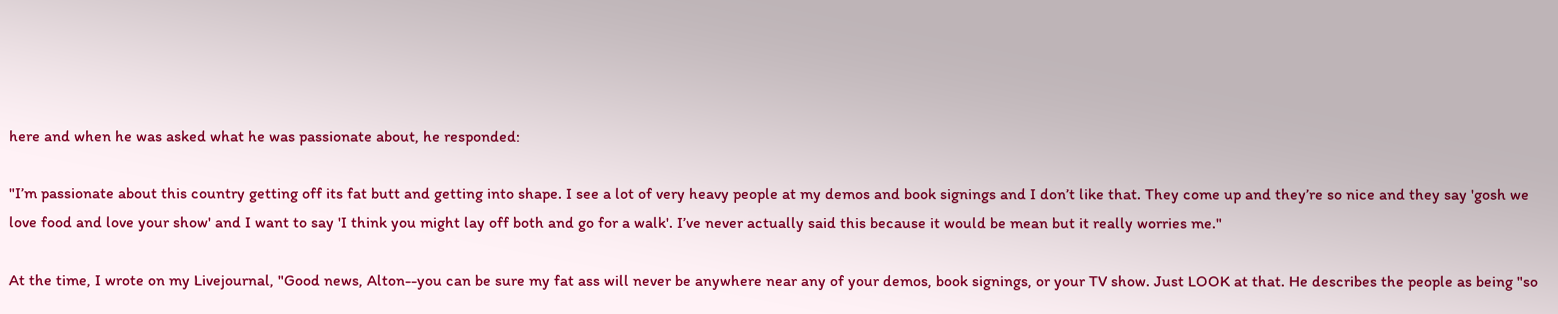here and when he was asked what he was passionate about, he responded:

"I’m passionate about this country getting off its fat butt and getting into shape. I see a lot of very heavy people at my demos and book signings and I don’t like that. They come up and they’re so nice and they say 'gosh we love food and love your show' and I want to say 'I think you might lay off both and go for a walk'. I’ve never actually said this because it would be mean but it really worries me."

At the time, I wrote on my Livejournal, "Good news, Alton--you can be sure my fat ass will never be anywhere near any of your demos, book signings, or your TV show. Just LOOK at that. He describes the people as being "so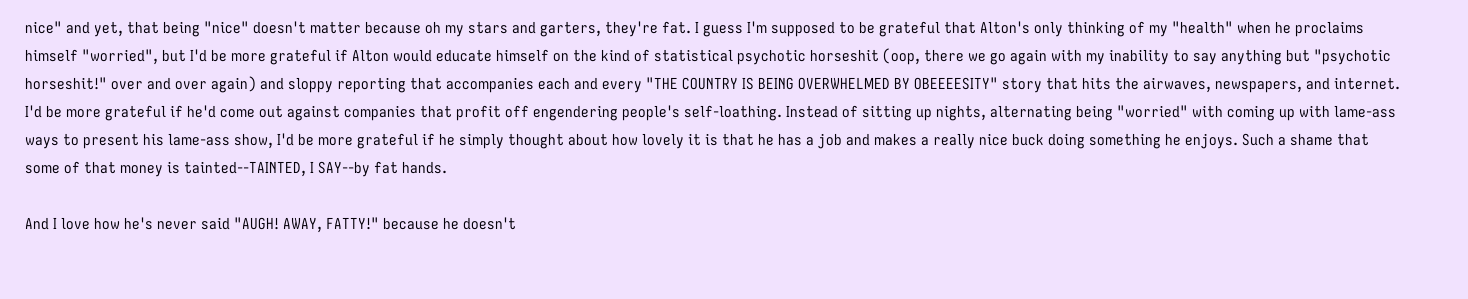nice" and yet, that being "nice" doesn't matter because oh my stars and garters, they're fat. I guess I'm supposed to be grateful that Alton's only thinking of my "health" when he proclaims himself "worried", but I'd be more grateful if Alton would educate himself on the kind of statistical psychotic horseshit (oop, there we go again with my inability to say anything but "psychotic horseshit!" over and over again) and sloppy reporting that accompanies each and every "THE COUNTRY IS BEING OVERWHELMED BY OBEEEESITY" story that hits the airwaves, newspapers, and internet. I'd be more grateful if he'd come out against companies that profit off engendering people's self-loathing. Instead of sitting up nights, alternating being "worried" with coming up with lame-ass ways to present his lame-ass show, I'd be more grateful if he simply thought about how lovely it is that he has a job and makes a really nice buck doing something he enjoys. Such a shame that some of that money is tainted--TAINTED, I SAY--by fat hands.

And I love how he's never said "AUGH! AWAY, FATTY!" because he doesn't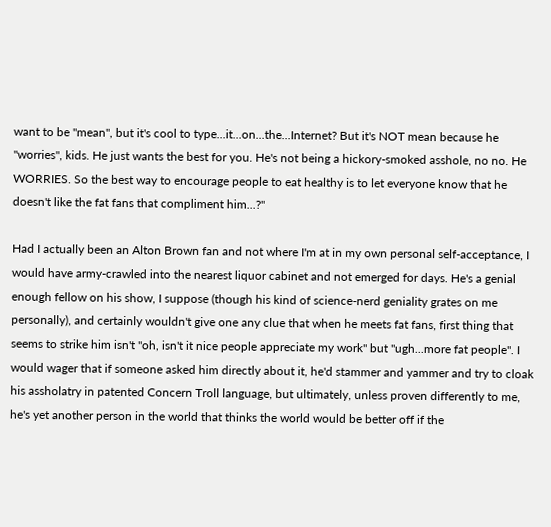want to be "mean", but it's cool to type...it...on...the...Internet? But it's NOT mean because he "worries", kids. He just wants the best for you. He's not being a hickory-smoked asshole, no no. He WORRIES. So the best way to encourage people to eat healthy is to let everyone know that he doesn't like the fat fans that compliment him...?"

Had I actually been an Alton Brown fan and not where I'm at in my own personal self-acceptance, I would have army-crawled into the nearest liquor cabinet and not emerged for days. He's a genial enough fellow on his show, I suppose (though his kind of science-nerd geniality grates on me personally), and certainly wouldn't give one any clue that when he meets fat fans, first thing that seems to strike him isn't "oh, isn't it nice people appreciate my work" but "ugh...more fat people". I would wager that if someone asked him directly about it, he'd stammer and yammer and try to cloak his assholatry in patented Concern Troll language, but ultimately, unless proven differently to me, he's yet another person in the world that thinks the world would be better off if the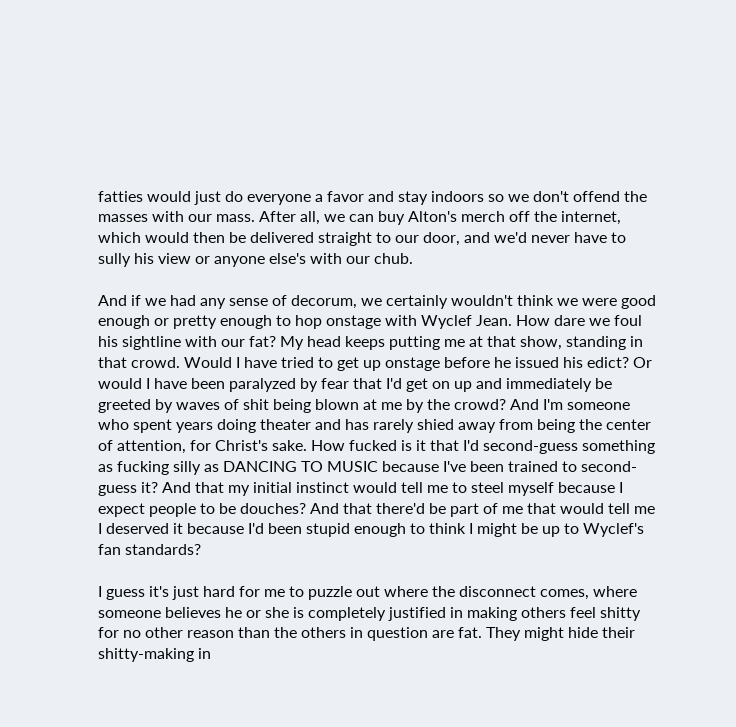fatties would just do everyone a favor and stay indoors so we don't offend the masses with our mass. After all, we can buy Alton's merch off the internet, which would then be delivered straight to our door, and we'd never have to sully his view or anyone else's with our chub.

And if we had any sense of decorum, we certainly wouldn't think we were good enough or pretty enough to hop onstage with Wyclef Jean. How dare we foul his sightline with our fat? My head keeps putting me at that show, standing in that crowd. Would I have tried to get up onstage before he issued his edict? Or would I have been paralyzed by fear that I'd get on up and immediately be greeted by waves of shit being blown at me by the crowd? And I'm someone who spent years doing theater and has rarely shied away from being the center of attention, for Christ's sake. How fucked is it that I'd second-guess something as fucking silly as DANCING TO MUSIC because I've been trained to second-guess it? And that my initial instinct would tell me to steel myself because I expect people to be douches? And that there'd be part of me that would tell me I deserved it because I'd been stupid enough to think I might be up to Wyclef's fan standards?

I guess it's just hard for me to puzzle out where the disconnect comes, where someone believes he or she is completely justified in making others feel shitty for no other reason than the others in question are fat. They might hide their shitty-making in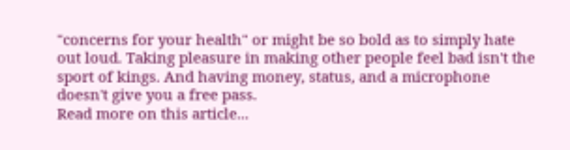"concerns for your health" or might be so bold as to simply hate out loud. Taking pleasure in making other people feel bad isn't the sport of kings. And having money, status, and a microphone doesn't give you a free pass.
Read more on this article...